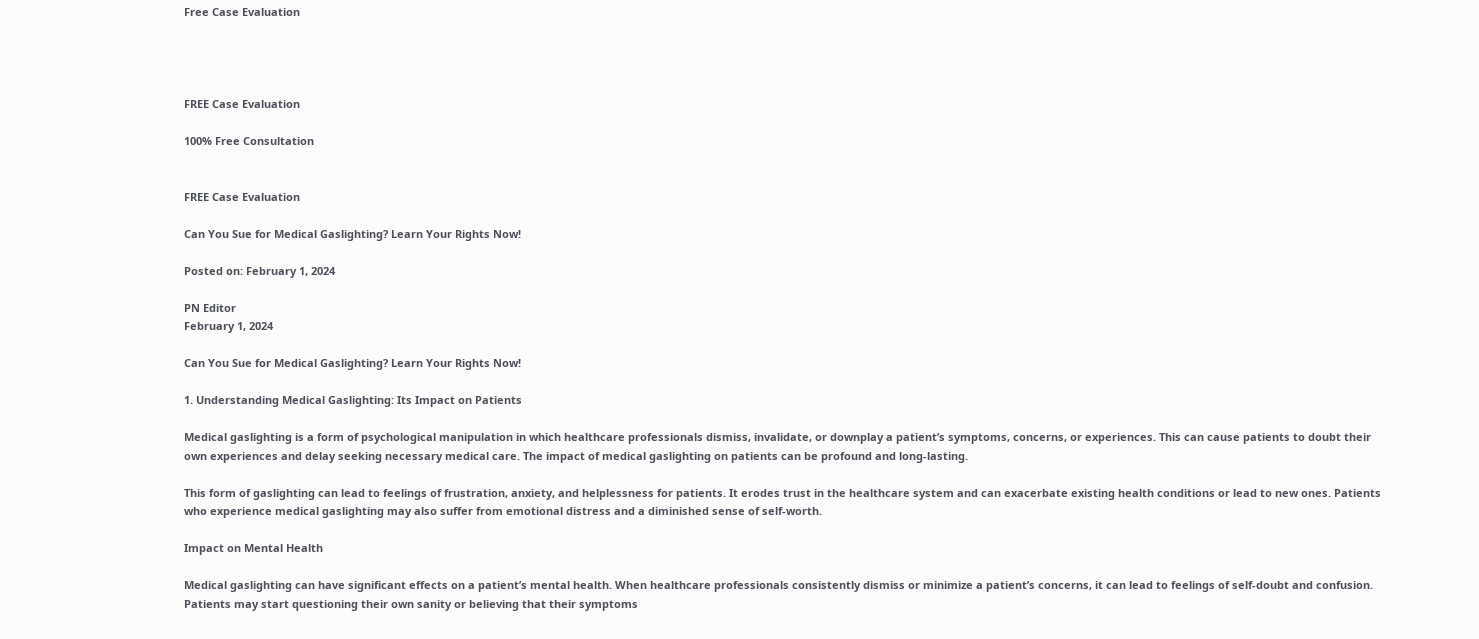Free Case Evaluation




FREE Case Evaluation

100% Free Consultation


FREE Case Evaluation

Can You Sue for Medical Gaslighting? Learn Your Rights Now!

Posted on: February 1, 2024

PN Editor
February 1, 2024

Can You Sue for Medical Gaslighting? Learn Your Rights Now!

1. Understanding Medical Gaslighting: Its Impact on Patients

Medical gaslighting is a form of psychological manipulation in which healthcare professionals dismiss, invalidate, or downplay a patient’s symptoms, concerns, or experiences. This can cause patients to doubt their own experiences and delay seeking necessary medical care. The impact of medical gaslighting on patients can be profound and long-lasting.

This form of gaslighting can lead to feelings of frustration, anxiety, and helplessness for patients. It erodes trust in the healthcare system and can exacerbate existing health conditions or lead to new ones. Patients who experience medical gaslighting may also suffer from emotional distress and a diminished sense of self-worth.

Impact on Mental Health

Medical gaslighting can have significant effects on a patient’s mental health. When healthcare professionals consistently dismiss or minimize a patient’s concerns, it can lead to feelings of self-doubt and confusion. Patients may start questioning their own sanity or believing that their symptoms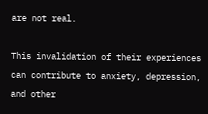are not real.

This invalidation of their experiences can contribute to anxiety, depression, and other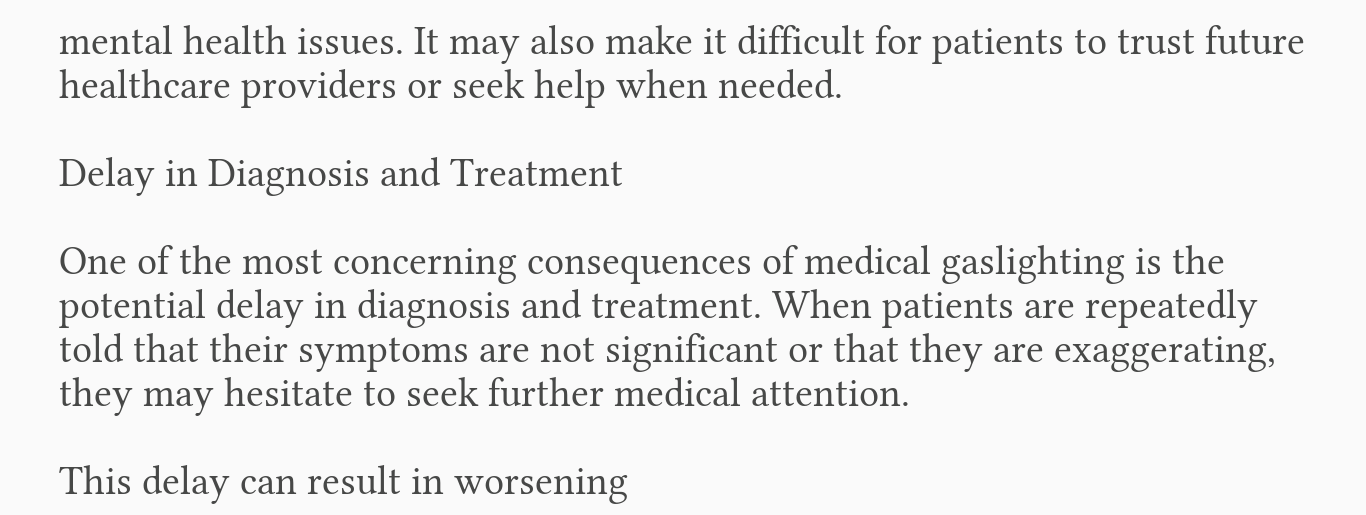mental health issues. It may also make it difficult for patients to trust future healthcare providers or seek help when needed.

Delay in Diagnosis and Treatment

One of the most concerning consequences of medical gaslighting is the potential delay in diagnosis and treatment. When patients are repeatedly told that their symptoms are not significant or that they are exaggerating, they may hesitate to seek further medical attention.

This delay can result in worsening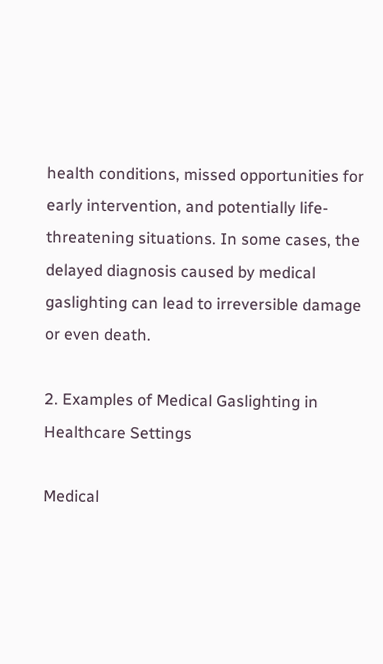health conditions, missed opportunities for early intervention, and potentially life-threatening situations. In some cases, the delayed diagnosis caused by medical gaslighting can lead to irreversible damage or even death.

2. Examples of Medical Gaslighting in Healthcare Settings

Medical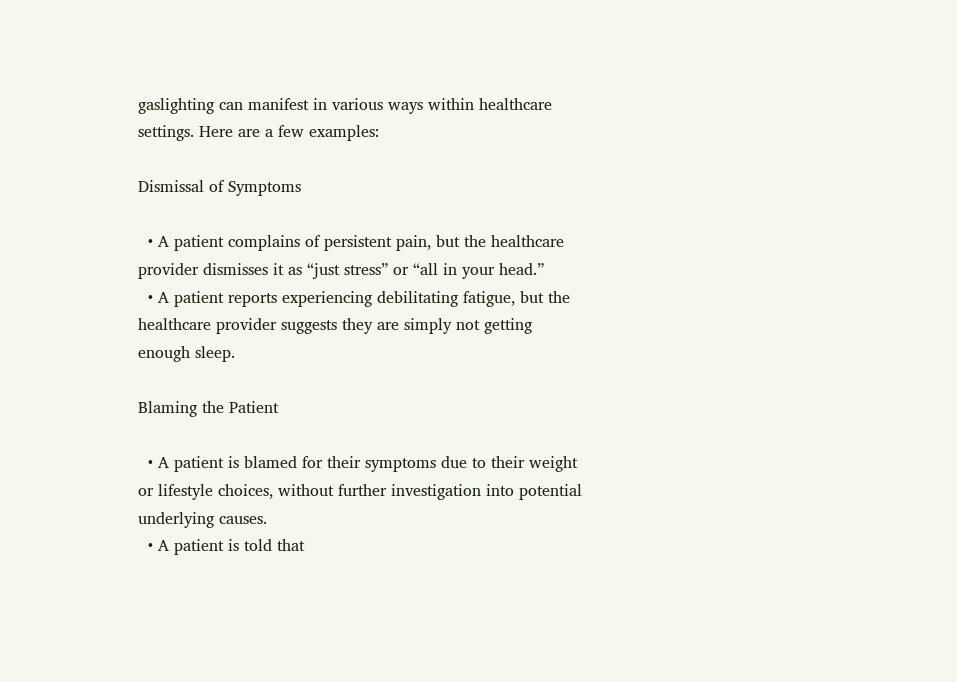gaslighting can manifest in various ways within healthcare settings. Here are a few examples:

Dismissal of Symptoms

  • A patient complains of persistent pain, but the healthcare provider dismisses it as “just stress” or “all in your head.”
  • A patient reports experiencing debilitating fatigue, but the healthcare provider suggests they are simply not getting enough sleep.

Blaming the Patient

  • A patient is blamed for their symptoms due to their weight or lifestyle choices, without further investigation into potential underlying causes.
  • A patient is told that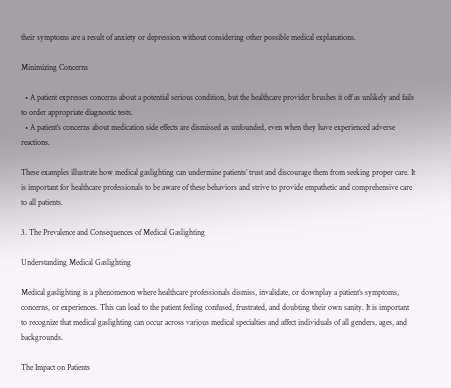their symptoms are a result of anxiety or depression without considering other possible medical explanations.

Minimizing Concerns

  • A patient expresses concerns about a potential serious condition, but the healthcare provider brushes it off as unlikely and fails to order appropriate diagnostic tests.
  • A patient’s concerns about medication side effects are dismissed as unfounded, even when they have experienced adverse reactions.

These examples illustrate how medical gaslighting can undermine patients’ trust and discourage them from seeking proper care. It is important for healthcare professionals to be aware of these behaviors and strive to provide empathetic and comprehensive care to all patients.

3. The Prevalence and Consequences of Medical Gaslighting

Understanding Medical Gaslighting

Medical gaslighting is a phenomenon where healthcare professionals dismiss, invalidate, or downplay a patient’s symptoms, concerns, or experiences. This can lead to the patient feeling confused, frustrated, and doubting their own sanity. It is important to recognize that medical gaslighting can occur across various medical specialties and affect individuals of all genders, ages, and backgrounds.

The Impact on Patients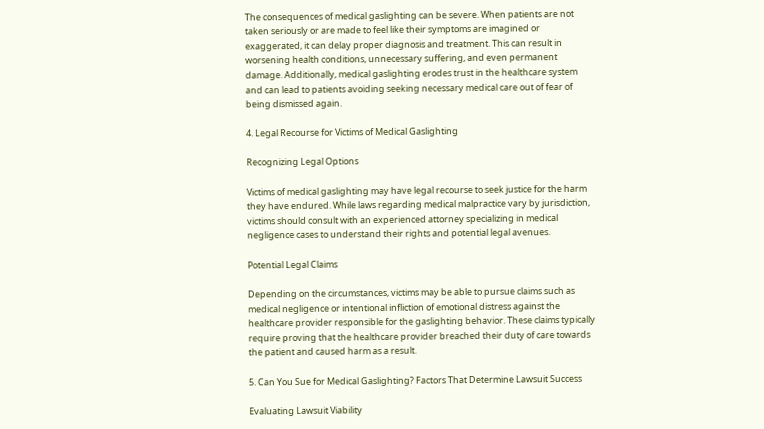The consequences of medical gaslighting can be severe. When patients are not taken seriously or are made to feel like their symptoms are imagined or exaggerated, it can delay proper diagnosis and treatment. This can result in worsening health conditions, unnecessary suffering, and even permanent damage. Additionally, medical gaslighting erodes trust in the healthcare system and can lead to patients avoiding seeking necessary medical care out of fear of being dismissed again.

4. Legal Recourse for Victims of Medical Gaslighting

Recognizing Legal Options

Victims of medical gaslighting may have legal recourse to seek justice for the harm they have endured. While laws regarding medical malpractice vary by jurisdiction, victims should consult with an experienced attorney specializing in medical negligence cases to understand their rights and potential legal avenues.

Potential Legal Claims

Depending on the circumstances, victims may be able to pursue claims such as medical negligence or intentional infliction of emotional distress against the healthcare provider responsible for the gaslighting behavior. These claims typically require proving that the healthcare provider breached their duty of care towards the patient and caused harm as a result.

5. Can You Sue for Medical Gaslighting? Factors That Determine Lawsuit Success

Evaluating Lawsuit Viability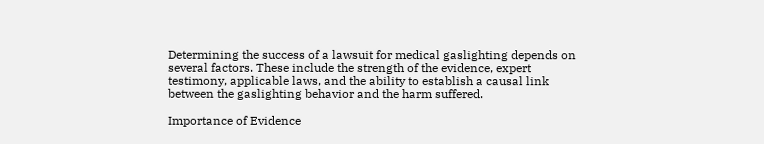Determining the success of a lawsuit for medical gaslighting depends on several factors. These include the strength of the evidence, expert testimony, applicable laws, and the ability to establish a causal link between the gaslighting behavior and the harm suffered.

Importance of Evidence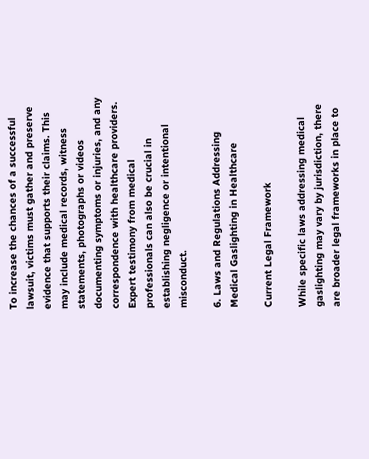To increase the chances of a successful lawsuit, victims must gather and preserve evidence that supports their claims. This may include medical records, witness statements, photographs or videos documenting symptoms or injuries, and any correspondence with healthcare providers. Expert testimony from medical professionals can also be crucial in establishing negligence or intentional misconduct.

6. Laws and Regulations Addressing Medical Gaslighting in Healthcare

Current Legal Framework

While specific laws addressing medical gaslighting may vary by jurisdiction, there are broader legal frameworks in place to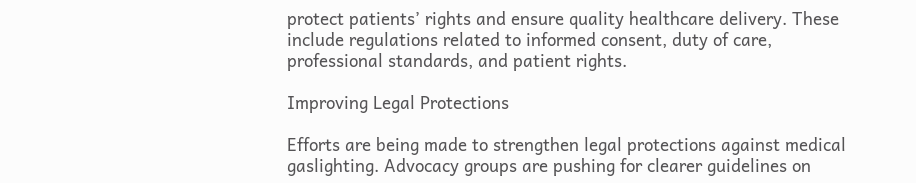protect patients’ rights and ensure quality healthcare delivery. These include regulations related to informed consent, duty of care, professional standards, and patient rights.

Improving Legal Protections

Efforts are being made to strengthen legal protections against medical gaslighting. Advocacy groups are pushing for clearer guidelines on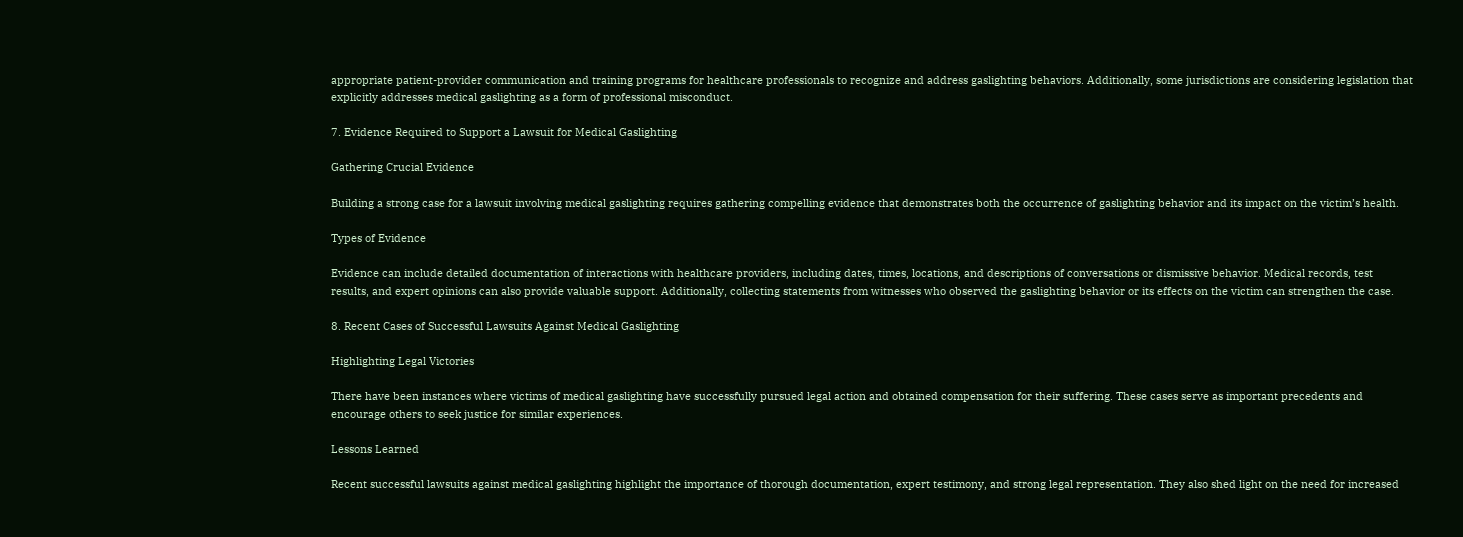appropriate patient-provider communication and training programs for healthcare professionals to recognize and address gaslighting behaviors. Additionally, some jurisdictions are considering legislation that explicitly addresses medical gaslighting as a form of professional misconduct.

7. Evidence Required to Support a Lawsuit for Medical Gaslighting

Gathering Crucial Evidence

Building a strong case for a lawsuit involving medical gaslighting requires gathering compelling evidence that demonstrates both the occurrence of gaslighting behavior and its impact on the victim’s health.

Types of Evidence

Evidence can include detailed documentation of interactions with healthcare providers, including dates, times, locations, and descriptions of conversations or dismissive behavior. Medical records, test results, and expert opinions can also provide valuable support. Additionally, collecting statements from witnesses who observed the gaslighting behavior or its effects on the victim can strengthen the case.

8. Recent Cases of Successful Lawsuits Against Medical Gaslighting

Highlighting Legal Victories

There have been instances where victims of medical gaslighting have successfully pursued legal action and obtained compensation for their suffering. These cases serve as important precedents and encourage others to seek justice for similar experiences.

Lessons Learned

Recent successful lawsuits against medical gaslighting highlight the importance of thorough documentation, expert testimony, and strong legal representation. They also shed light on the need for increased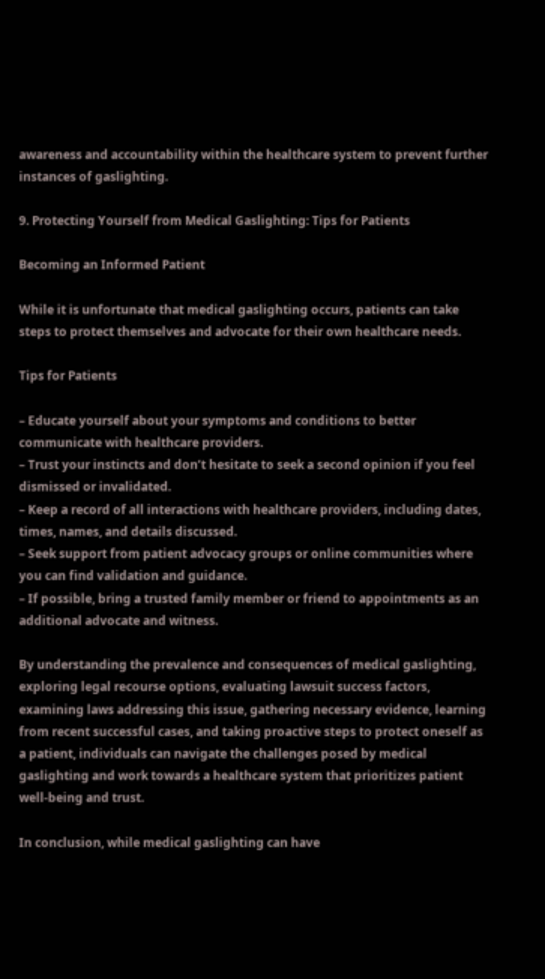awareness and accountability within the healthcare system to prevent further instances of gaslighting.

9. Protecting Yourself from Medical Gaslighting: Tips for Patients

Becoming an Informed Patient

While it is unfortunate that medical gaslighting occurs, patients can take steps to protect themselves and advocate for their own healthcare needs.

Tips for Patients

– Educate yourself about your symptoms and conditions to better communicate with healthcare providers.
– Trust your instincts and don’t hesitate to seek a second opinion if you feel dismissed or invalidated.
– Keep a record of all interactions with healthcare providers, including dates, times, names, and details discussed.
– Seek support from patient advocacy groups or online communities where you can find validation and guidance.
– If possible, bring a trusted family member or friend to appointments as an additional advocate and witness.

By understanding the prevalence and consequences of medical gaslighting, exploring legal recourse options, evaluating lawsuit success factors, examining laws addressing this issue, gathering necessary evidence, learning from recent successful cases, and taking proactive steps to protect oneself as a patient, individuals can navigate the challenges posed by medical gaslighting and work towards a healthcare system that prioritizes patient well-being and trust.

In conclusion, while medical gaslighting can have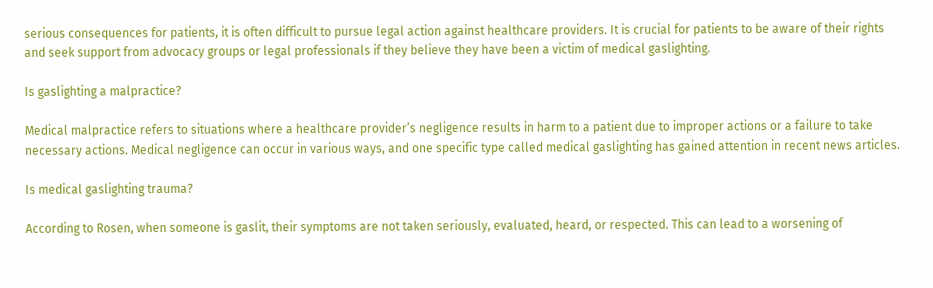serious consequences for patients, it is often difficult to pursue legal action against healthcare providers. It is crucial for patients to be aware of their rights and seek support from advocacy groups or legal professionals if they believe they have been a victim of medical gaslighting.

Is gaslighting a malpractice?

Medical malpractice refers to situations where a healthcare provider’s negligence results in harm to a patient due to improper actions or a failure to take necessary actions. Medical negligence can occur in various ways, and one specific type called medical gaslighting has gained attention in recent news articles.

Is medical gaslighting trauma?

According to Rosen, when someone is gaslit, their symptoms are not taken seriously, evaluated, heard, or respected. This can lead to a worsening of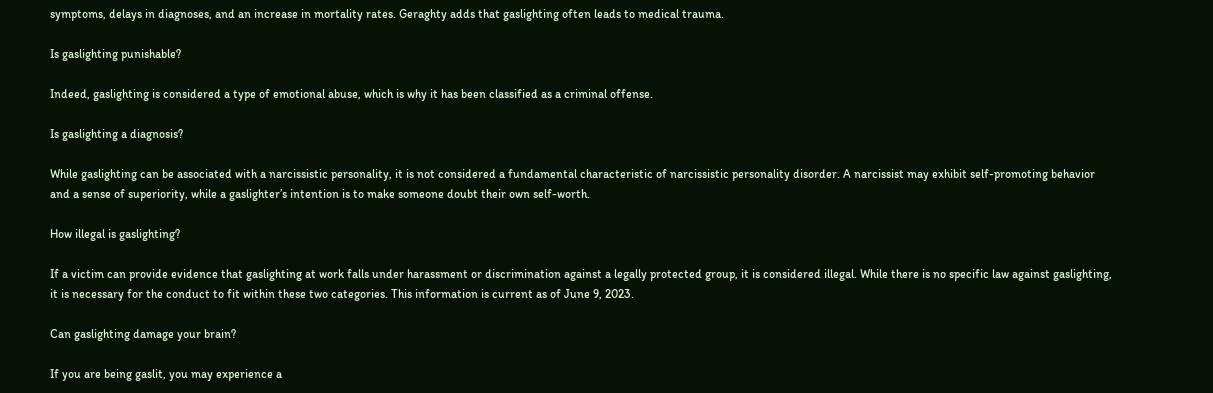symptoms, delays in diagnoses, and an increase in mortality rates. Geraghty adds that gaslighting often leads to medical trauma.

Is gaslighting punishable?

Indeed, gaslighting is considered a type of emotional abuse, which is why it has been classified as a criminal offense.

Is gaslighting a diagnosis?

While gaslighting can be associated with a narcissistic personality, it is not considered a fundamental characteristic of narcissistic personality disorder. A narcissist may exhibit self-promoting behavior and a sense of superiority, while a gaslighter’s intention is to make someone doubt their own self-worth.

How illegal is gaslighting?

If a victim can provide evidence that gaslighting at work falls under harassment or discrimination against a legally protected group, it is considered illegal. While there is no specific law against gaslighting, it is necessary for the conduct to fit within these two categories. This information is current as of June 9, 2023.

Can gaslighting damage your brain?

If you are being gaslit, you may experience a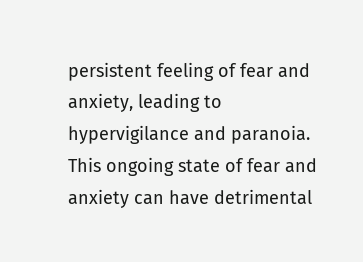persistent feeling of fear and anxiety, leading to hypervigilance and paranoia. This ongoing state of fear and anxiety can have detrimental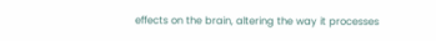effects on the brain, altering the way it processes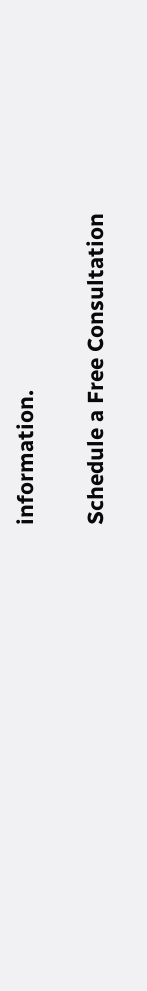information.

Schedule a Free Consultation